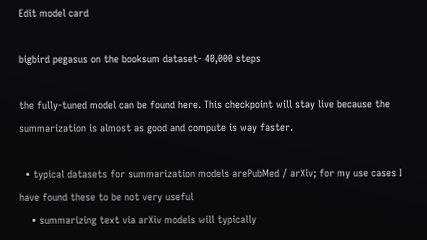Edit model card

bigbird pegasus on the booksum dataset- 40,000 steps

the fully-tuned model can be found here. This checkpoint will stay live because the summarization is almost as good and compute is way faster.

  • typical datasets for summarization models arePubMed / arXiv; for my use cases I have found these to be not very useful
    • summarizing text via arXiv models will typically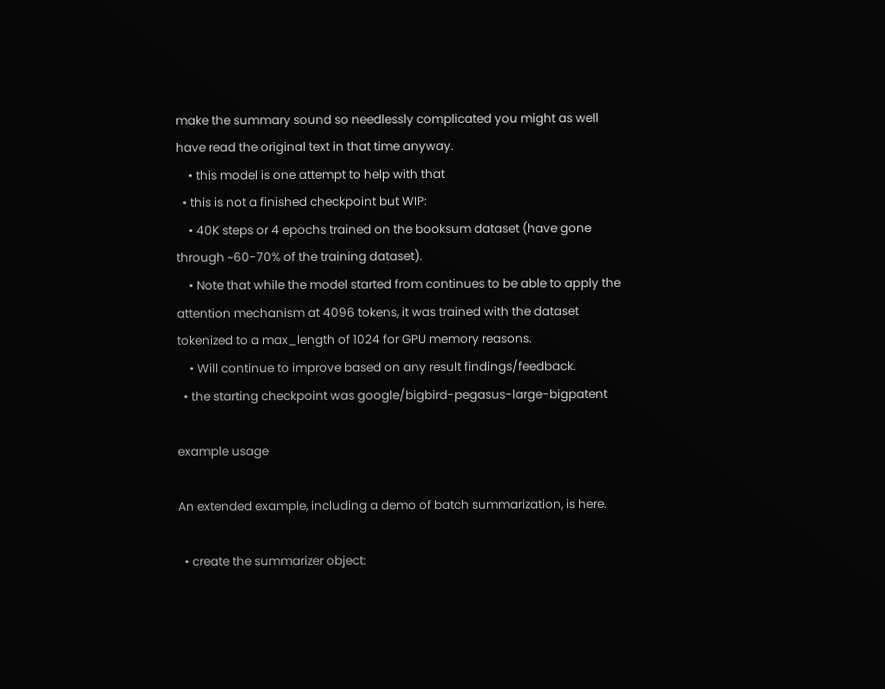make the summary sound so needlessly complicated you might as well have read the original text in that time anyway.
    • this model is one attempt to help with that
  • this is not a finished checkpoint but WIP:
    • 40K steps or 4 epochs trained on the booksum dataset (have gone through ~60-70% of the training dataset).
    • Note that while the model started from continues to be able to apply the attention mechanism at 4096 tokens, it was trained with the dataset tokenized to a max_length of 1024 for GPU memory reasons.
    • Will continue to improve based on any result findings/feedback.
  • the starting checkpoint was google/bigbird-pegasus-large-bigpatent

example usage

An extended example, including a demo of batch summarization, is here.

  • create the summarizer object: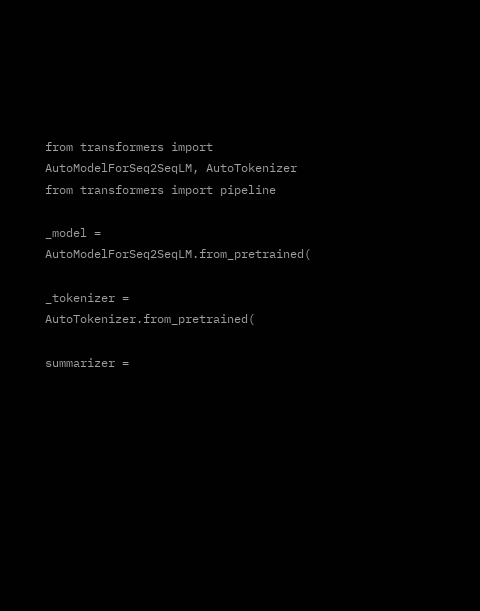from transformers import AutoModelForSeq2SeqLM, AutoTokenizer
from transformers import pipeline

_model = AutoModelForSeq2SeqLM.from_pretrained(

_tokenizer = AutoTokenizer.from_pretrained(

summarizer =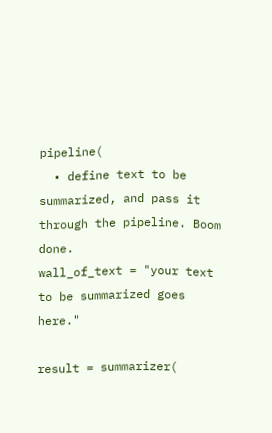pipeline(
  • define text to be summarized, and pass it through the pipeline. Boom done.
wall_of_text = "your text to be summarized goes here."

result = summarizer(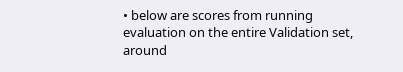• below are scores from running evaluation on the entire Validation set, around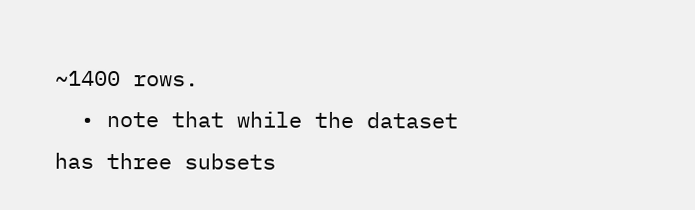~1400 rows.
  • note that while the dataset has three subsets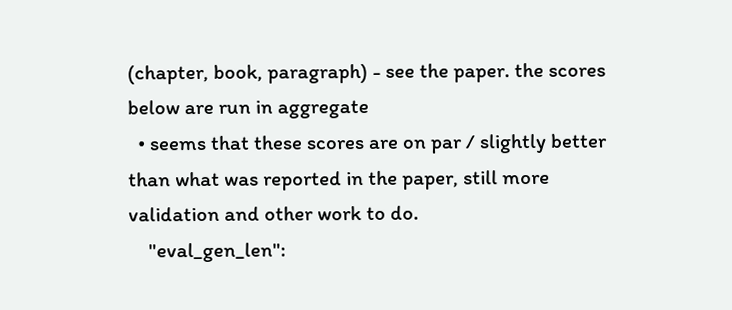(chapter, book, paragraph) - see the paper. the scores below are run in aggregate
  • seems that these scores are on par / slightly better than what was reported in the paper, still more validation and other work to do.
    "eval_gen_len":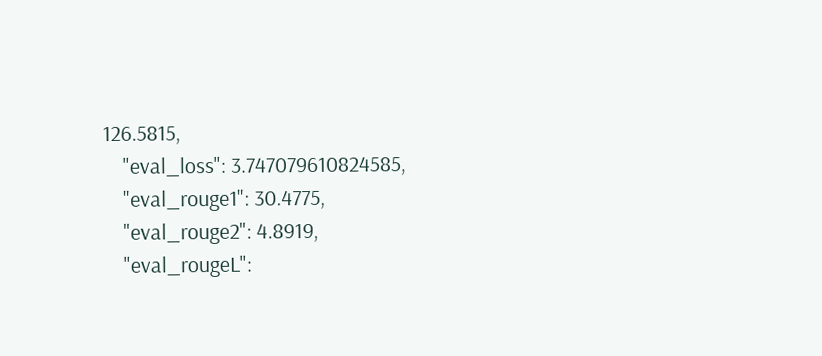126.5815,
    "eval_loss": 3.747079610824585,
    "eval_rouge1": 30.4775,
    "eval_rouge2": 4.8919,
    "eval_rougeL":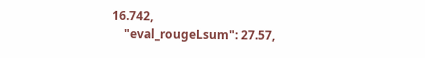16.742,
    "eval_rougeLsum": 27.57,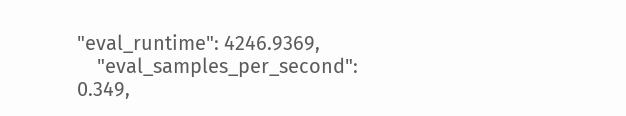"eval_runtime": 4246.9369,
    "eval_samples_per_second": 0.349,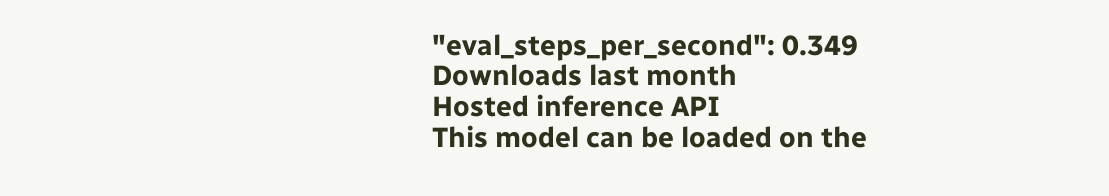"eval_steps_per_second": 0.349
Downloads last month
Hosted inference API
This model can be loaded on the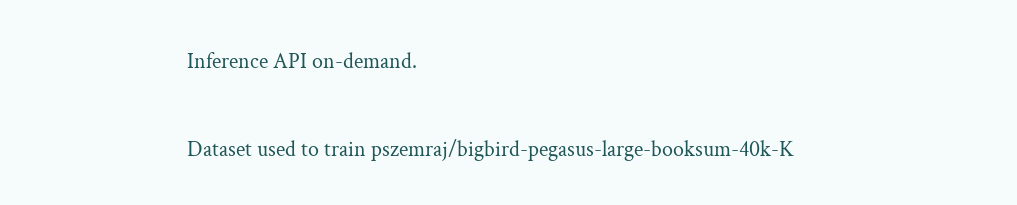Inference API on-demand.

Dataset used to train pszemraj/bigbird-pegasus-large-booksum-40k-K